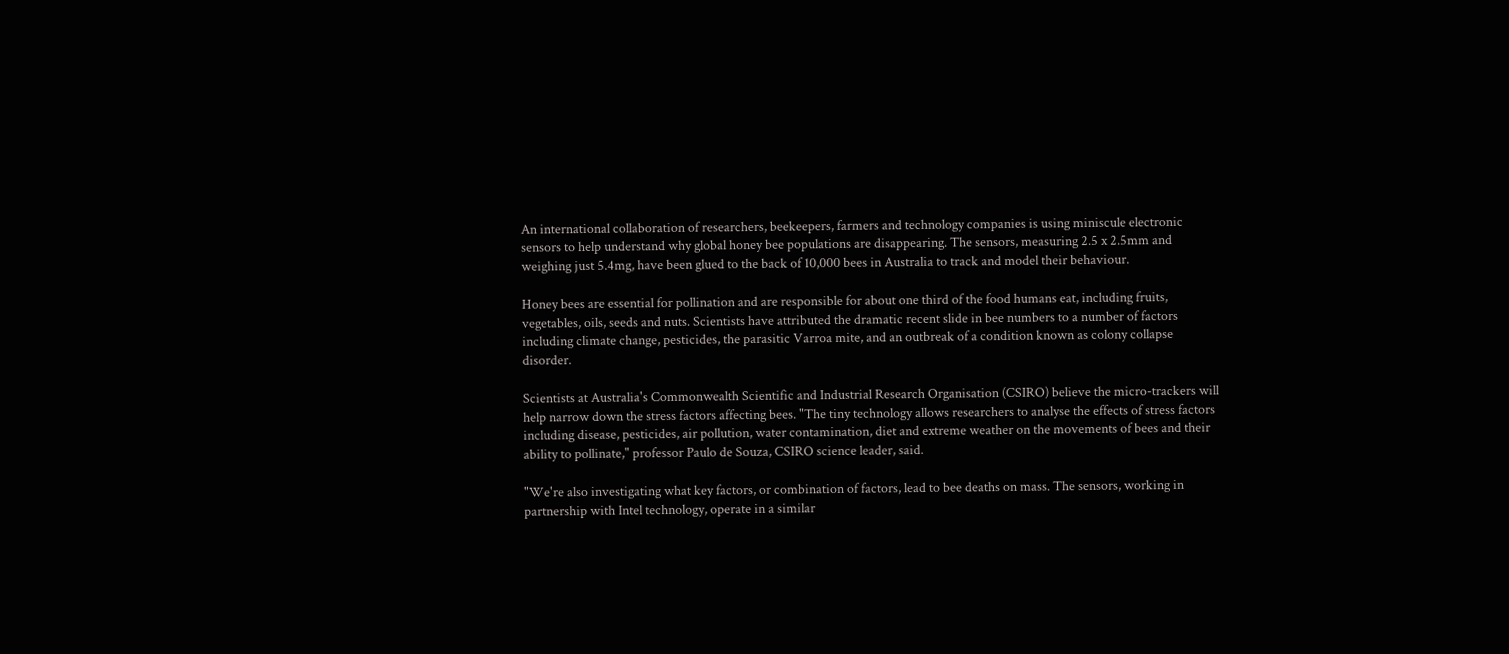An international collaboration of researchers, beekeepers, farmers and technology companies is using miniscule electronic sensors to help understand why global honey bee populations are disappearing. The sensors, measuring 2.5 x 2.5mm and weighing just 5.4mg, have been glued to the back of 10,000 bees in Australia to track and model their behaviour.

Honey bees are essential for pollination and are responsible for about one third of the food humans eat, including fruits, vegetables, oils, seeds and nuts. Scientists have attributed the dramatic recent slide in bee numbers to a number of factors including climate change, pesticides, the parasitic Varroa mite, and an outbreak of a condition known as colony collapse disorder.

Scientists at Australia's Commonwealth Scientific and Industrial Research Organisation (CSIRO) believe the micro-trackers will help narrow down the stress factors affecting bees. "The tiny technology allows researchers to analyse the effects of stress factors including disease, pesticides, air pollution, water contamination, diet and extreme weather on the movements of bees and their ability to pollinate," professor Paulo de Souza, CSIRO science leader, said.

"We're also investigating what key factors, or combination of factors, lead to bee deaths on mass. The sensors, working in partnership with Intel technology, operate in a similar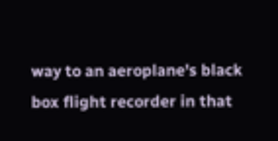way to an aeroplane's black box flight recorder in that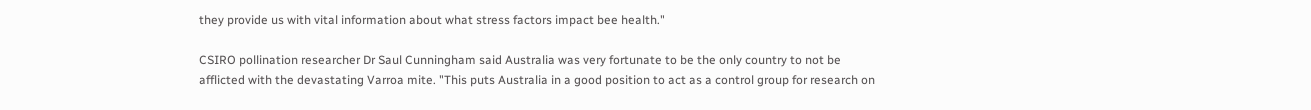they provide us with vital information about what stress factors impact bee health."

CSIRO pollination researcher Dr Saul Cunningham said Australia was very fortunate to be the only country to not be afflicted with the devastating Varroa mite. "This puts Australia in a good position to act as a control group for research on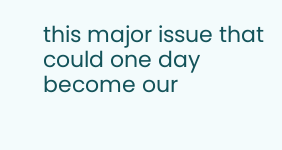this major issue that could one day become our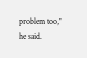problem too," he said.